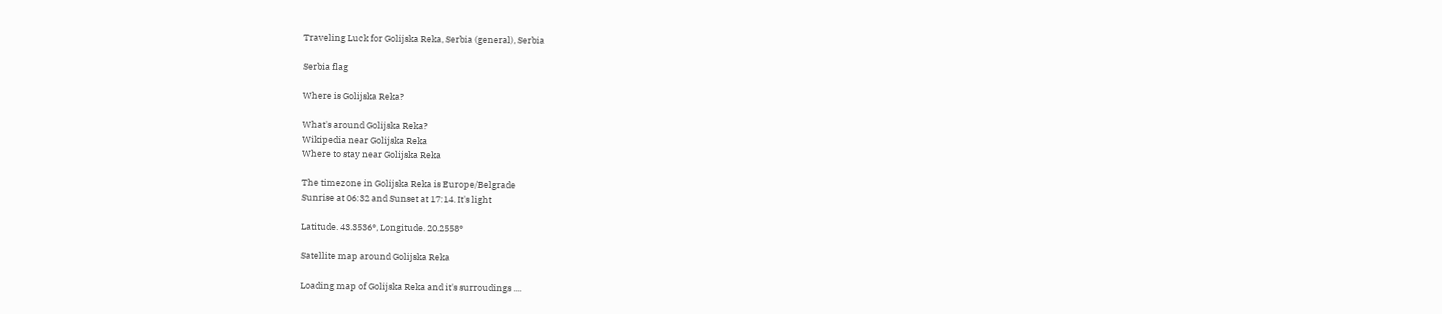Traveling Luck for Golijska Reka, Serbia (general), Serbia

Serbia flag

Where is Golijska Reka?

What's around Golijska Reka?
Wikipedia near Golijska Reka
Where to stay near Golijska Reka

The timezone in Golijska Reka is Europe/Belgrade
Sunrise at 06:32 and Sunset at 17:14. It's light

Latitude. 43.3536°, Longitude. 20.2558°

Satellite map around Golijska Reka

Loading map of Golijska Reka and it's surroudings ....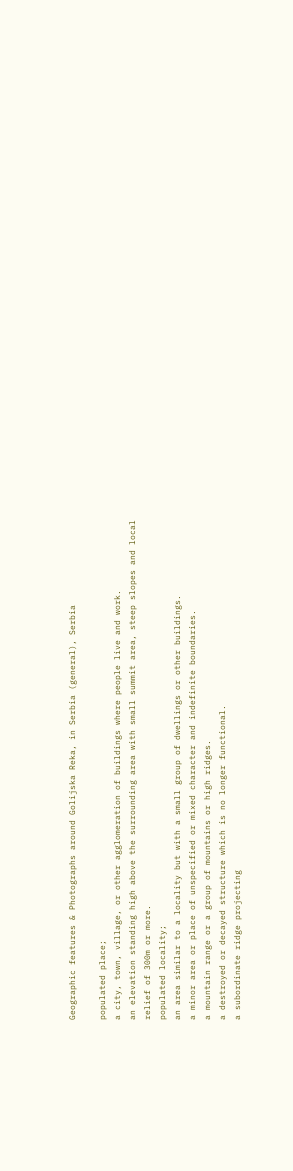Geographic features & Photographs around Golijska Reka, in Serbia (general), Serbia

populated place;
a city, town, village, or other agglomeration of buildings where people live and work.
an elevation standing high above the surrounding area with small summit area, steep slopes and local relief of 300m or more.
populated locality;
an area similar to a locality but with a small group of dwellings or other buildings.
a minor area or place of unspecified or mixed character and indefinite boundaries.
a mountain range or a group of mountains or high ridges.
a destroyed or decayed structure which is no longer functional.
a subordinate ridge projecting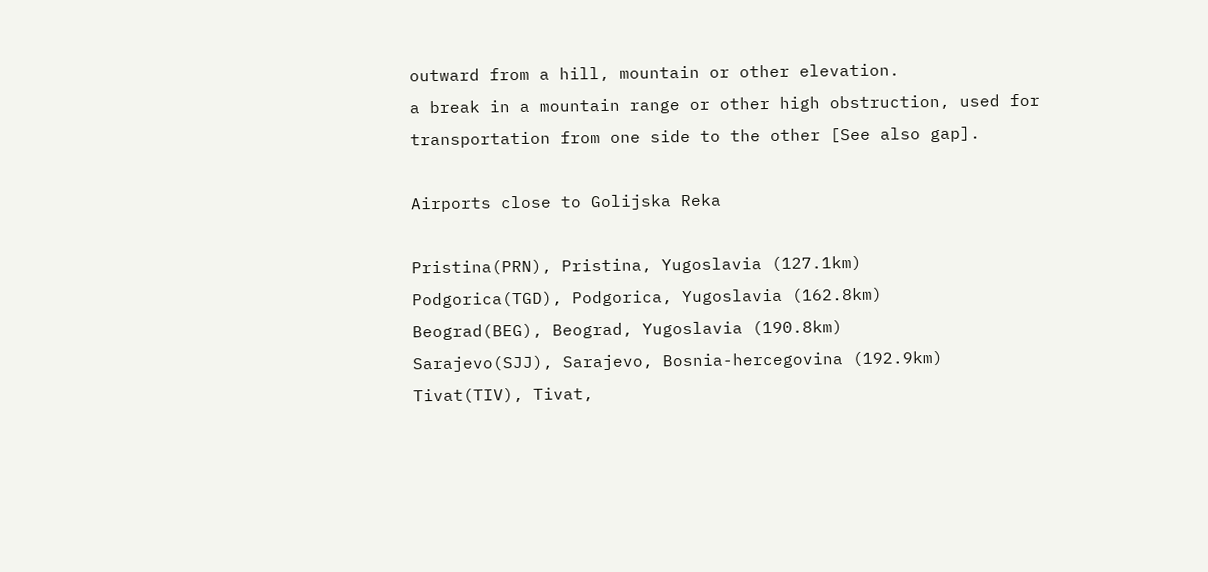outward from a hill, mountain or other elevation.
a break in a mountain range or other high obstruction, used for transportation from one side to the other [See also gap].

Airports close to Golijska Reka

Pristina(PRN), Pristina, Yugoslavia (127.1km)
Podgorica(TGD), Podgorica, Yugoslavia (162.8km)
Beograd(BEG), Beograd, Yugoslavia (190.8km)
Sarajevo(SJJ), Sarajevo, Bosnia-hercegovina (192.9km)
Tivat(TIV), Tivat,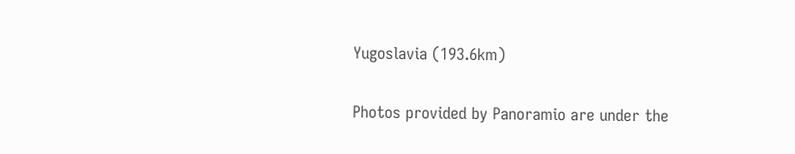Yugoslavia (193.6km)

Photos provided by Panoramio are under the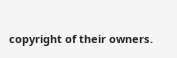copyright of their owners.